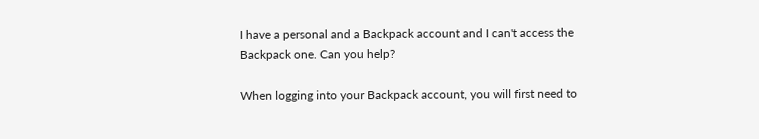I have a personal and a Backpack account and I can't access the Backpack one. Can you help?

When logging into your Backpack account, you will first need to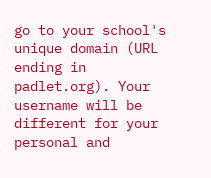go to your school's unique domain (URL ending in padlet.org). Your username will be different for your personal and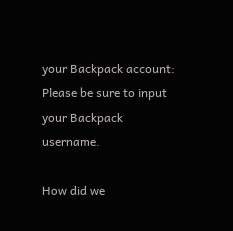your Backpack account: Please be sure to input your Backpack username.

How did we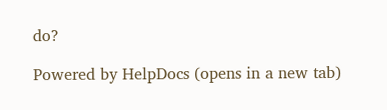do?

Powered by HelpDocs (opens in a new tab)